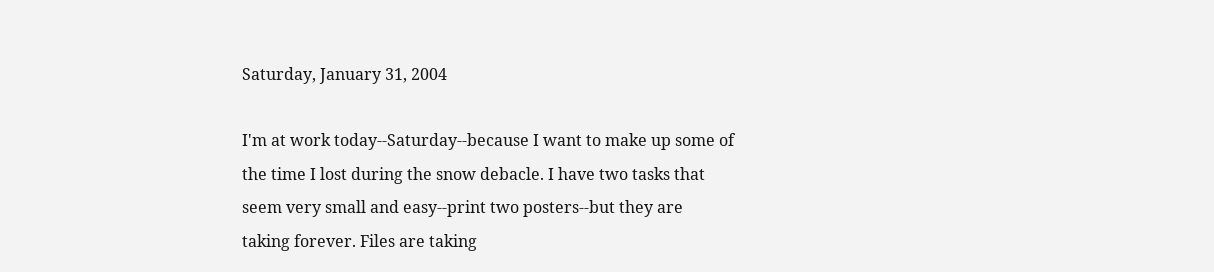Saturday, January 31, 2004

I'm at work today--Saturday--because I want to make up some of the time I lost during the snow debacle. I have two tasks that seem very small and easy--print two posters--but they are taking forever. Files are taking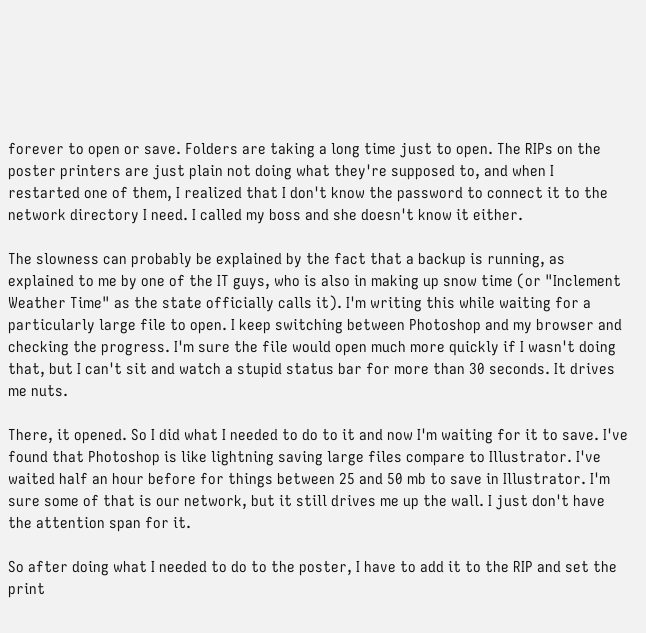forever to open or save. Folders are taking a long time just to open. The RIPs on the poster printers are just plain not doing what they're supposed to, and when I restarted one of them, I realized that I don't know the password to connect it to the network directory I need. I called my boss and she doesn't know it either.

The slowness can probably be explained by the fact that a backup is running, as explained to me by one of the IT guys, who is also in making up snow time (or "Inclement Weather Time" as the state officially calls it). I'm writing this while waiting for a particularly large file to open. I keep switching between Photoshop and my browser and checking the progress. I'm sure the file would open much more quickly if I wasn't doing that, but I can't sit and watch a stupid status bar for more than 30 seconds. It drives me nuts.

There, it opened. So I did what I needed to do to it and now I'm waiting for it to save. I've found that Photoshop is like lightning saving large files compare to Illustrator. I've waited half an hour before for things between 25 and 50 mb to save in Illustrator. I'm sure some of that is our network, but it still drives me up the wall. I just don't have the attention span for it.

So after doing what I needed to do to the poster, I have to add it to the RIP and set the print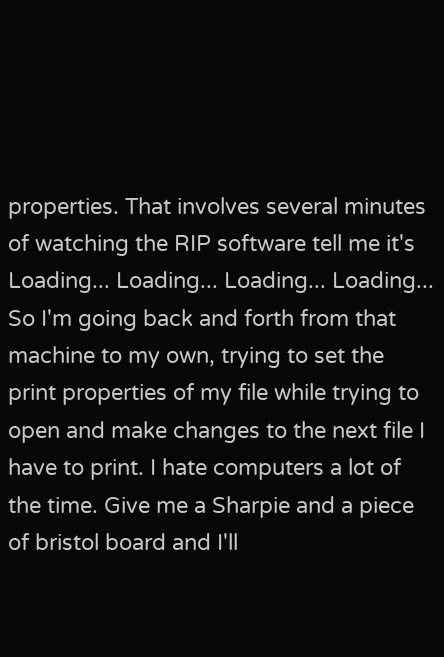properties. That involves several minutes of watching the RIP software tell me it's Loading... Loading... Loading... Loading... So I'm going back and forth from that machine to my own, trying to set the print properties of my file while trying to open and make changes to the next file I have to print. I hate computers a lot of the time. Give me a Sharpie and a piece of bristol board and I'll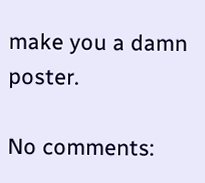make you a damn poster.

No comments: